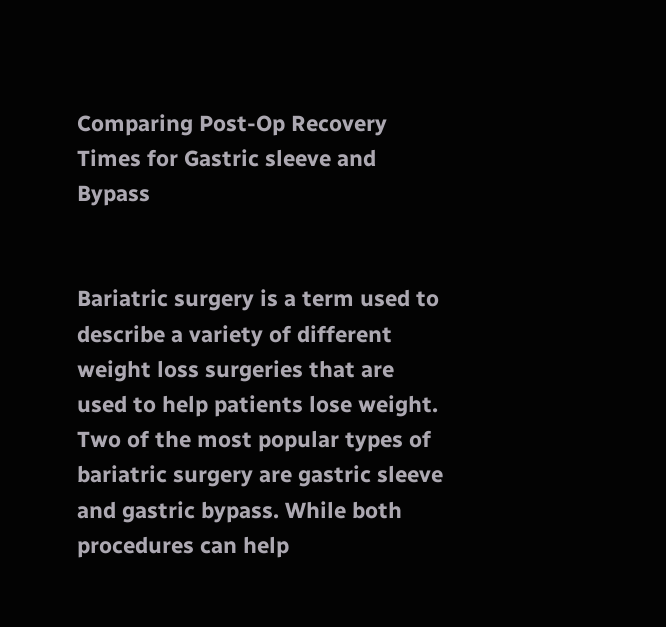Comparing Post-Op Recovery Times for Gastric sleeve and Bypass


Bariatric surgery is a term used to describe a variety of different weight loss surgeries that are used to help patients lose weight. Two of the most popular types of bariatric surgery are gastric sleeve and gastric bypass. While both procedures can help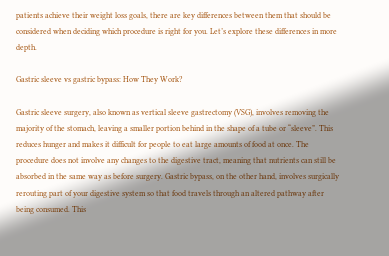patients achieve their weight loss goals, there are key differences between them that should be considered when deciding which procedure is right for you. Let’s explore these differences in more depth.

Gastric sleeve vs gastric bypass: How They Work?

Gastric sleeve surgery, also known as vertical sleeve gastrectomy (VSG), involves removing the majority of the stomach, leaving a smaller portion behind in the shape of a tube or “sleeve”. This reduces hunger and makes it difficult for people to eat large amounts of food at once. The procedure does not involve any changes to the digestive tract, meaning that nutrients can still be absorbed in the same way as before surgery. Gastric bypass, on the other hand, involves surgically rerouting part of your digestive system so that food travels through an altered pathway after being consumed. This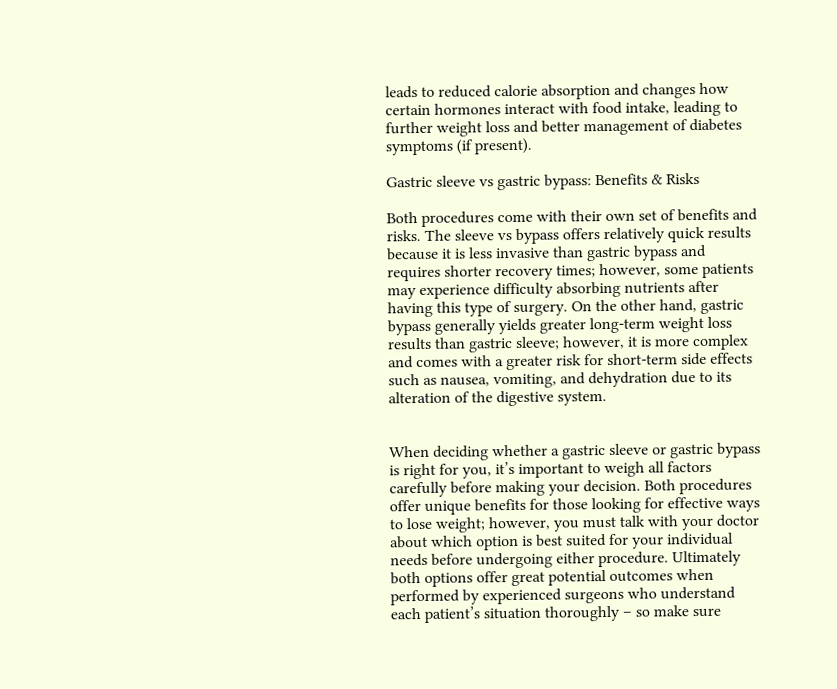leads to reduced calorie absorption and changes how certain hormones interact with food intake, leading to further weight loss and better management of diabetes symptoms (if present).

Gastric sleeve vs gastric bypass: Benefits & Risks

Both procedures come with their own set of benefits and risks. The sleeve vs bypass offers relatively quick results because it is less invasive than gastric bypass and requires shorter recovery times; however, some patients may experience difficulty absorbing nutrients after having this type of surgery. On the other hand, gastric bypass generally yields greater long-term weight loss results than gastric sleeve; however, it is more complex and comes with a greater risk for short-term side effects such as nausea, vomiting, and dehydration due to its alteration of the digestive system.


When deciding whether a gastric sleeve or gastric bypass is right for you, it’s important to weigh all factors carefully before making your decision. Both procedures offer unique benefits for those looking for effective ways to lose weight; however, you must talk with your doctor about which option is best suited for your individual needs before undergoing either procedure. Ultimately both options offer great potential outcomes when performed by experienced surgeons who understand each patient’s situation thoroughly – so make sure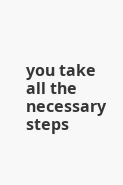you take all the necessary steps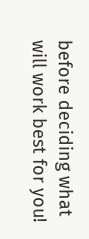before deciding what will work best for you!